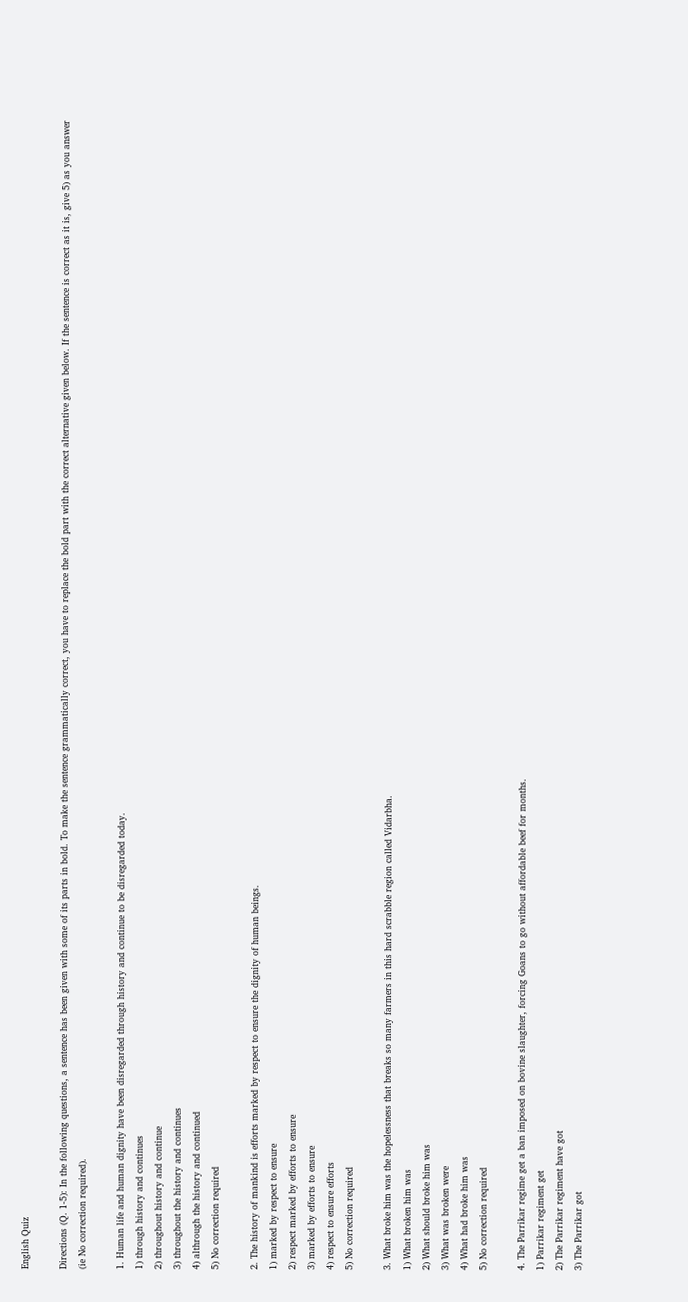English Quiz

Directions (Q. 1-5): In the following questions, a sentence has been given with some of its parts in bold. To make the sentence grammatically correct, you have to replace the bold part with the correct alternative given below. If the sentence is correct as it is, give 5) as you answer (ie No correction required).

1. Human life and human dignity have been disregarded through history and continue to be disregarded today.
1) through history and continues
2) throughout history and continue
3) throughout the history and continues
4) althrough the history and continued
5) No correction required

2. The history of mankind is efforts marked by respect to ensure the dignity of human beings.
1) marked by respect to ensure
2) respect marked by efforts to ensure
3) marked by efforts to ensure
4) respect to ensure efforts
5) No correction required

3. What broke him was the hopelessness that breaks so many farmers in this hard scrabble region called Vidarbha.
1) What broken him was
2) What should broke him was
3) What was broken were
4) What had broke him was
5) No correction required

4. The Parrikar regime get a ban imposed on bovine slaughter, forcing Goans to go without affordable beef for months.
1) Parrikar regiment get
2) The Parrikar regiment have got
3) The Parrikar got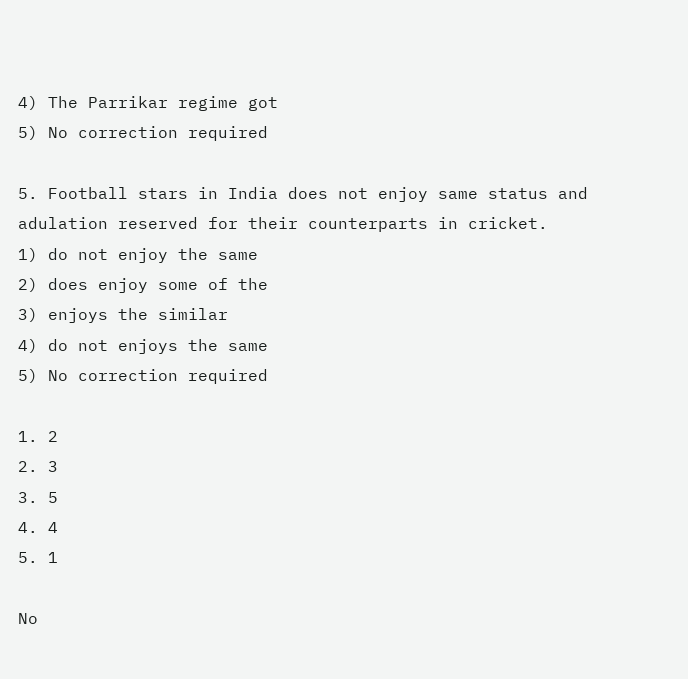4) The Parrikar regime got
5) No correction required

5. Football stars in India does not enjoy same status and adulation reserved for their counterparts in cricket.
1) do not enjoy the same
2) does enjoy some of the
3) enjoys the similar
4) do not enjoys the same
5) No correction required

1. 2
2. 3
3. 5
4. 4
5. 1

No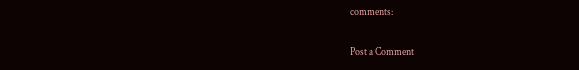comments:

Post a Comment